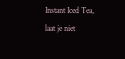Instant Iced Tea, laat je niet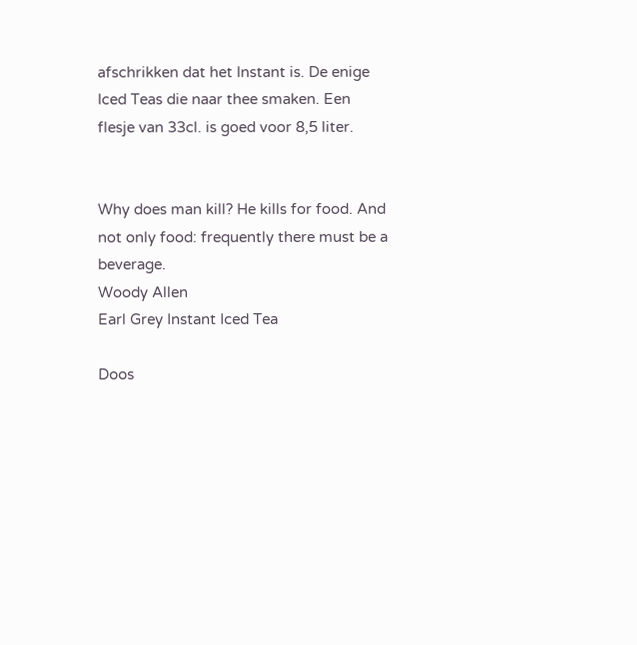afschrikken dat het Instant is. De enige Iced Teas die naar thee smaken. Een flesje van 33cl. is goed voor 8,5 liter.


Why does man kill? He kills for food. And not only food: frequently there must be a beverage.
Woody Allen
Earl Grey Instant Iced Tea

Doos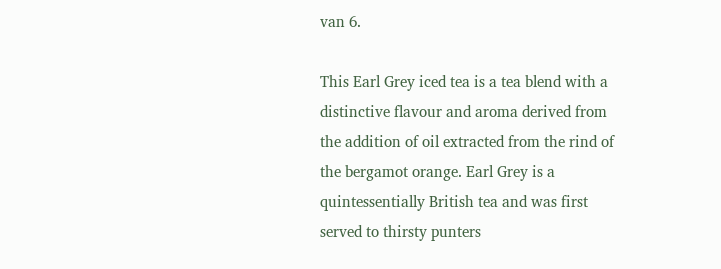van 6.

This Earl Grey iced tea is a tea blend with a distinctive flavour and aroma derived from the addition of oil extracted from the rind of the bergamot orange. Earl Grey is a quintessentially British tea and was first served to thirsty punters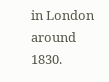in London around 1830.